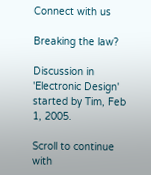Connect with us

Breaking the law?

Discussion in 'Electronic Design' started by Tim, Feb 1, 2005.

Scroll to continue with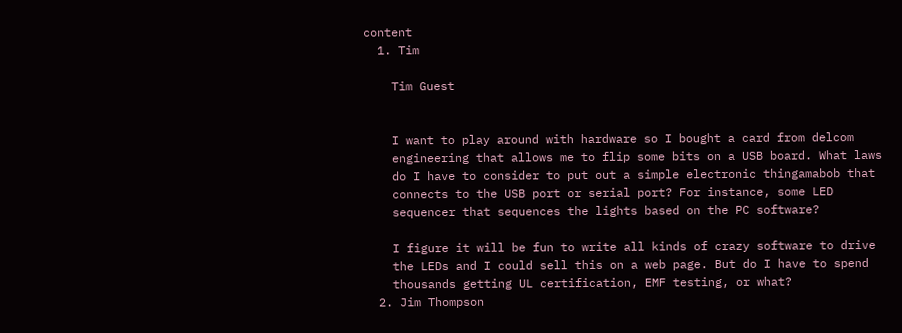content
  1. Tim

    Tim Guest


    I want to play around with hardware so I bought a card from delcom
    engineering that allows me to flip some bits on a USB board. What laws
    do I have to consider to put out a simple electronic thingamabob that
    connects to the USB port or serial port? For instance, some LED
    sequencer that sequences the lights based on the PC software?

    I figure it will be fun to write all kinds of crazy software to drive
    the LEDs and I could sell this on a web page. But do I have to spend
    thousands getting UL certification, EMF testing, or what?
  2. Jim Thompson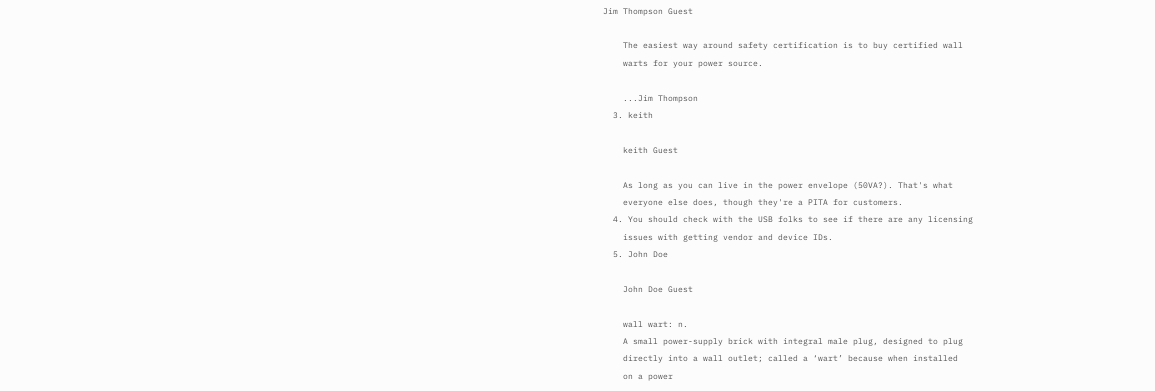Jim Thompson Guest

    The easiest way around safety certification is to buy certified wall
    warts for your power source.

    ...Jim Thompson
  3. keith

    keith Guest

    As long as you can live in the power envelope (50VA?). That's what
    everyone else does, though they're a PITA for customers.
  4. You should check with the USB folks to see if there are any licensing
    issues with getting vendor and device IDs.
  5. John Doe

    John Doe Guest

    wall wart: n.
    A small power-supply brick with integral male plug, designed to plug
    directly into a wall outlet; called a ‘wart’ because when installed
    on a power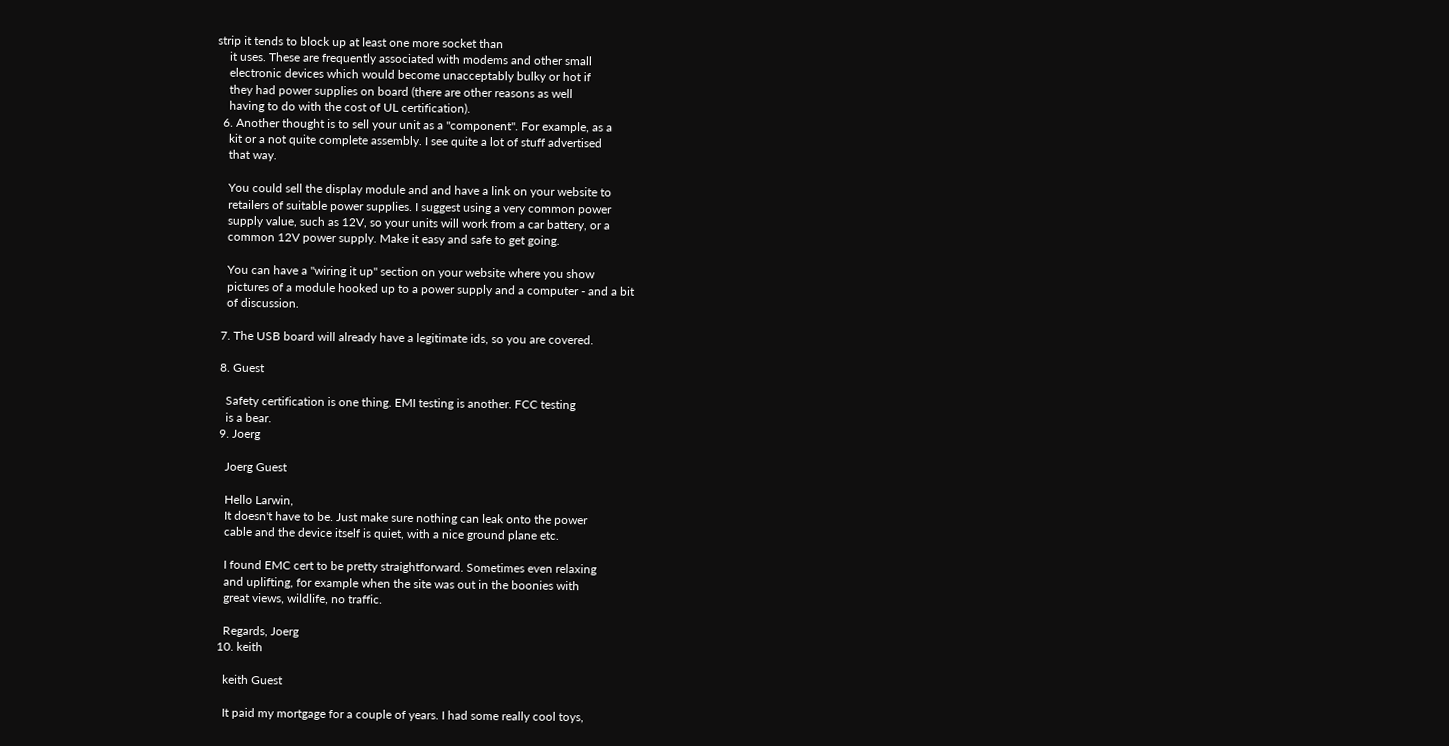strip it tends to block up at least one more socket than
    it uses. These are frequently associated with modems and other small
    electronic devices which would become unacceptably bulky or hot if
    they had power supplies on board (there are other reasons as well
    having to do with the cost of UL certification).
  6. Another thought is to sell your unit as a "component". For example, as a
    kit or a not quite complete assembly. I see quite a lot of stuff advertised
    that way.

    You could sell the display module and and have a link on your website to
    retailers of suitable power supplies. I suggest using a very common power
    supply value, such as 12V, so your units will work from a car battery, or a
    common 12V power supply. Make it easy and safe to get going.

    You can have a "wiring it up" section on your website where you show
    pictures of a module hooked up to a power supply and a computer - and a bit
    of discussion.

  7. The USB board will already have a legitimate ids, so you are covered.

  8. Guest

    Safety certification is one thing. EMI testing is another. FCC testing
    is a bear.
  9. Joerg

    Joerg Guest

    Hello Larwin,
    It doesn't have to be. Just make sure nothing can leak onto the power
    cable and the device itself is quiet, with a nice ground plane etc.

    I found EMC cert to be pretty straightforward. Sometimes even relaxing
    and uplifting, for example when the site was out in the boonies with
    great views, wildlife, no traffic.

    Regards, Joerg
  10. keith

    keith Guest

    It paid my mortgage for a couple of years. I had some really cool toys,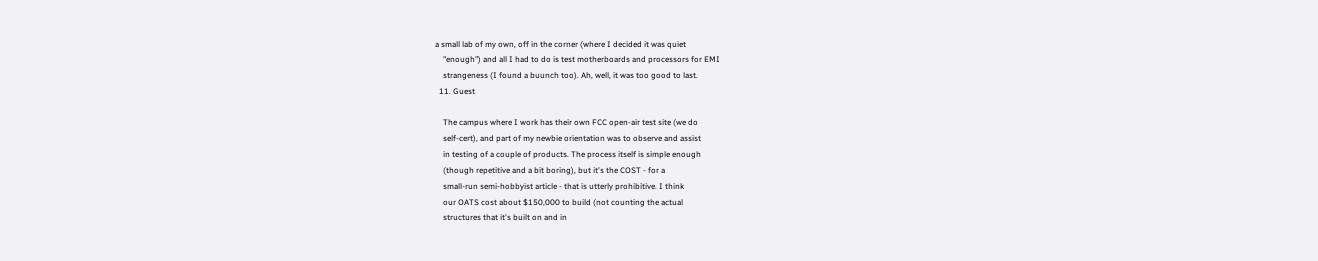a small lab of my own, off in the corner (where I decided it was quiet
    "enough") and all I had to do is test motherboards and processors for EMI
    strangeness (I found a buunch too). Ah, well, it was too good to last.
  11. Guest

    The campus where I work has their own FCC open-air test site (we do
    self-cert), and part of my newbie orientation was to observe and assist
    in testing of a couple of products. The process itself is simple enough
    (though repetitive and a bit boring), but it's the COST - for a
    small-run semi-hobbyist article - that is utterly prohibitive. I think
    our OATS cost about $150,000 to build (not counting the actual
    structures that it's built on and in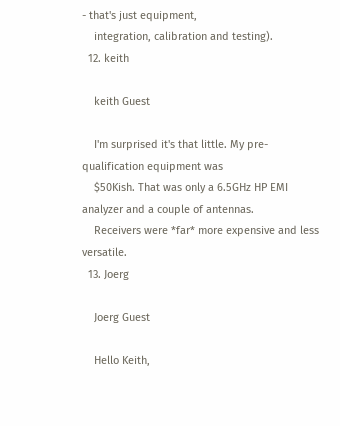- that's just equipment,
    integration, calibration and testing).
  12. keith

    keith Guest

    I'm surprised it's that little. My pre-qualification equipment was
    $50Kish. That was only a 6.5GHz HP EMI analyzer and a couple of antennas.
    Receivers were *far* more expensive and less versatile.
  13. Joerg

    Joerg Guest

    Hello Keith,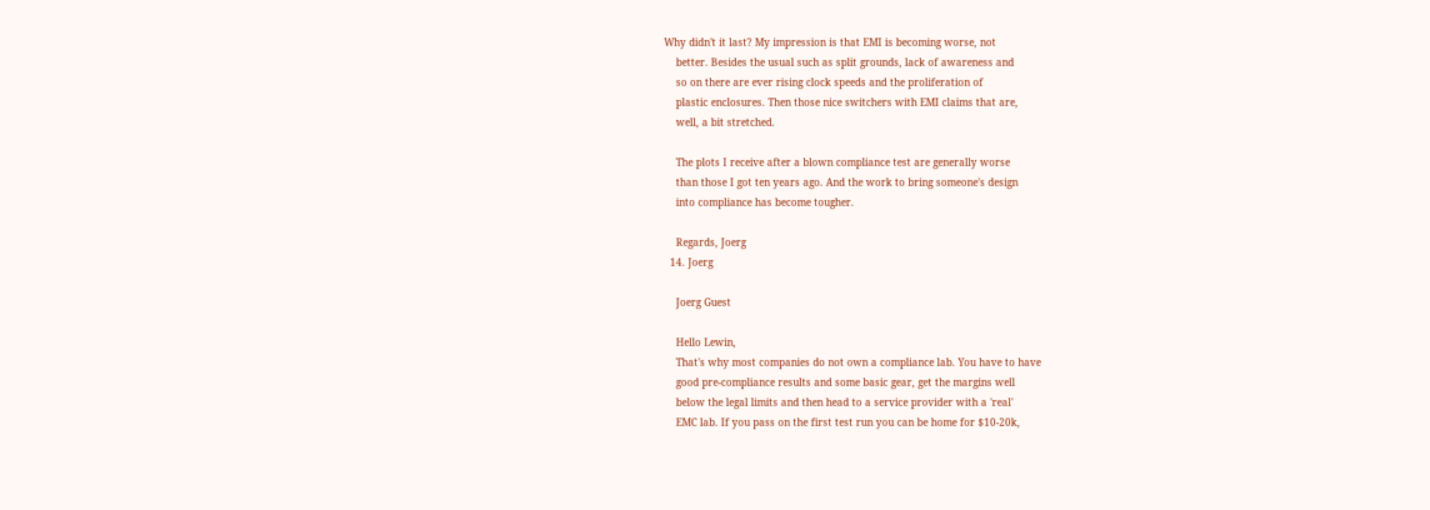Why didn't it last? My impression is that EMI is becoming worse, not
    better. Besides the usual such as split grounds, lack of awareness and
    so on there are ever rising clock speeds and the proliferation of
    plastic enclosures. Then those nice switchers with EMI claims that are,
    well, a bit stretched.

    The plots I receive after a blown compliance test are generally worse
    than those I got ten years ago. And the work to bring someone's design
    into compliance has become tougher.

    Regards, Joerg
  14. Joerg

    Joerg Guest

    Hello Lewin,
    That's why most companies do not own a compliance lab. You have to have
    good pre-compliance results and some basic gear, get the margins well
    below the legal limits and then head to a service provider with a 'real'
    EMC lab. If you pass on the first test run you can be home for $10-20k,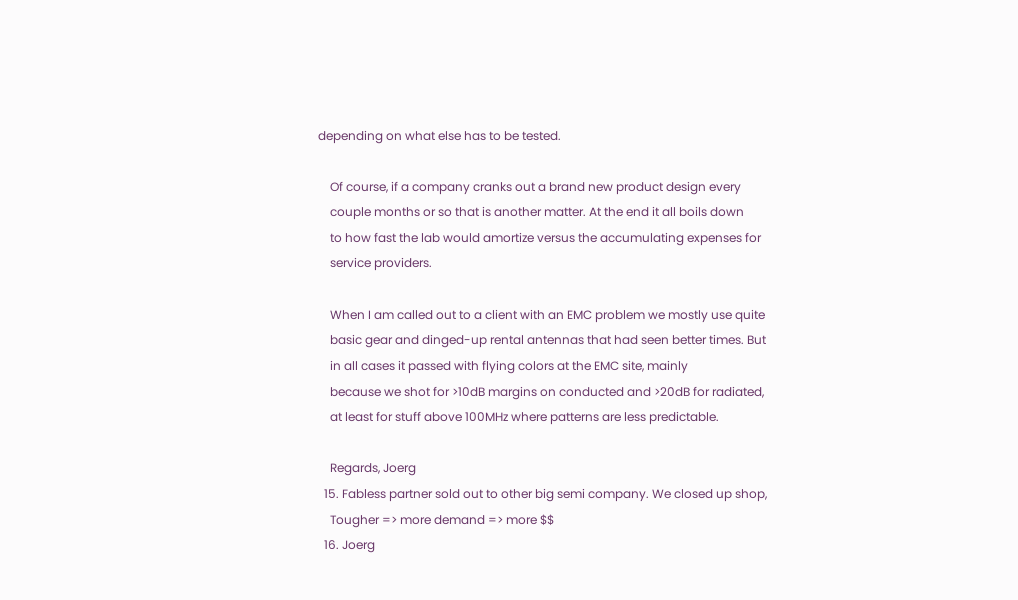depending on what else has to be tested.

    Of course, if a company cranks out a brand new product design every
    couple months or so that is another matter. At the end it all boils down
    to how fast the lab would amortize versus the accumulating expenses for
    service providers.

    When I am called out to a client with an EMC problem we mostly use quite
    basic gear and dinged-up rental antennas that had seen better times. But
    in all cases it passed with flying colors at the EMC site, mainly
    because we shot for >10dB margins on conducted and >20dB for radiated,
    at least for stuff above 100MHz where patterns are less predictable.

    Regards, Joerg
  15. Fabless partner sold out to other big semi company. We closed up shop,
    Tougher => more demand => more $$
  16. Joerg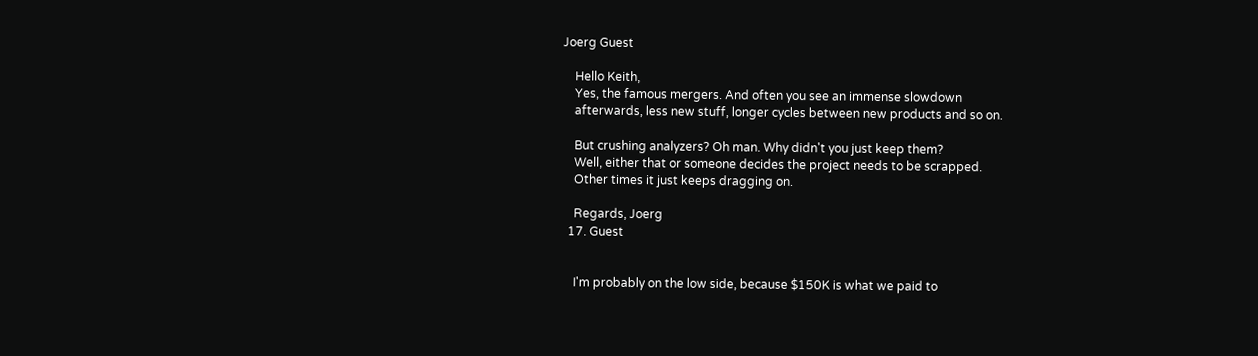Joerg Guest

    Hello Keith,
    Yes, the famous mergers. And often you see an immense slowdown
    afterwards, less new stuff, longer cycles between new products and so on.

    But crushing analyzers? Oh man. Why didn't you just keep them?
    Well, either that or someone decides the project needs to be scrapped.
    Other times it just keeps dragging on.

    Regards, Joerg
  17. Guest


    I'm probably on the low side, because $150K is what we paid to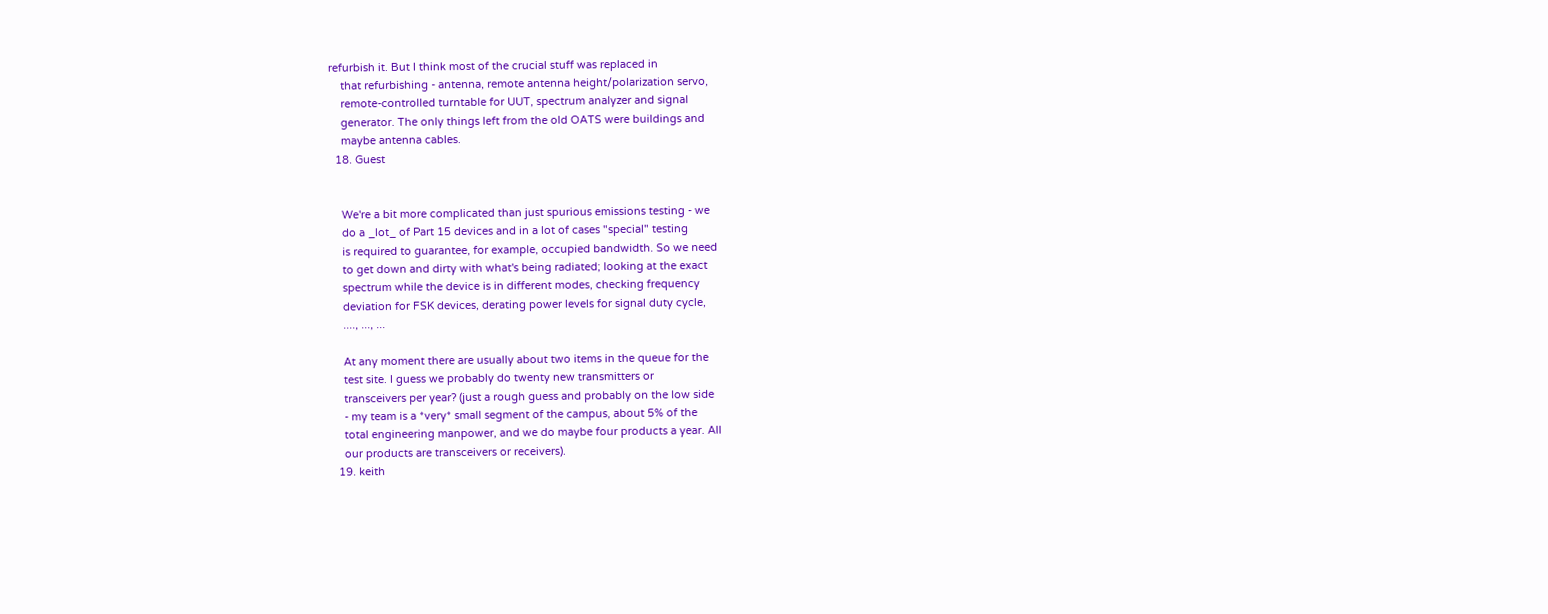refurbish it. But I think most of the crucial stuff was replaced in
    that refurbishing - antenna, remote antenna height/polarization servo,
    remote-controlled turntable for UUT, spectrum analyzer and signal
    generator. The only things left from the old OATS were buildings and
    maybe antenna cables.
  18. Guest


    We're a bit more complicated than just spurious emissions testing - we
    do a _lot_ of Part 15 devices and in a lot of cases "special" testing
    is required to guarantee, for example, occupied bandwidth. So we need
    to get down and dirty with what's being radiated; looking at the exact
    spectrum while the device is in different modes, checking frequency
    deviation for FSK devices, derating power levels for signal duty cycle,
    ...., ..., ...

    At any moment there are usually about two items in the queue for the
    test site. I guess we probably do twenty new transmitters or
    transceivers per year? (just a rough guess and probably on the low side
    - my team is a *very* small segment of the campus, about 5% of the
    total engineering manpower, and we do maybe four products a year. All
    our products are transceivers or receivers).
  19. keith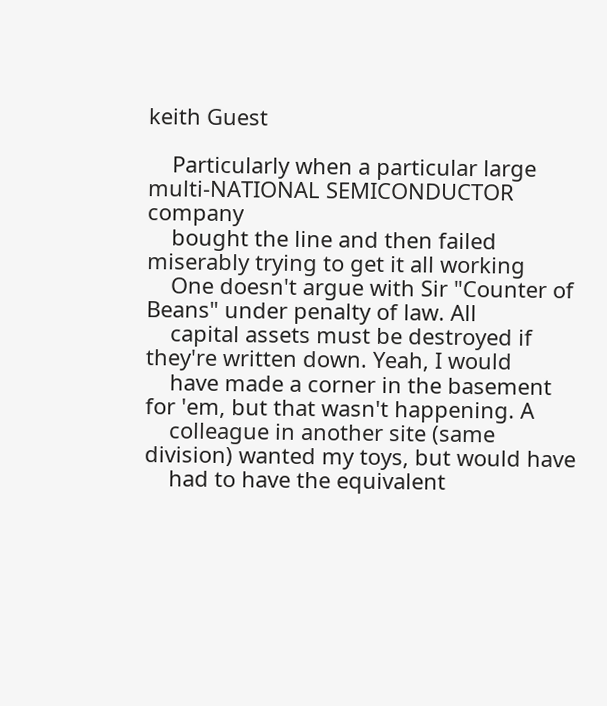keith Guest

    Particularly when a particular large multi-NATIONAL SEMICONDUCTOR company
    bought the line and then failed miserably trying to get it all working
    One doesn't argue with Sir "Counter of Beans" under penalty of law. All
    capital assets must be destroyed if they're written down. Yeah, I would
    have made a corner in the basement for 'em, but that wasn't happening. A
    colleague in another site (same division) wanted my toys, but would have
    had to have the equivalent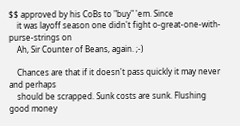$$ approved by his CoBs to "buy" 'em. Since
    it was layoff season one didn't fight o-great-one-with-purse-strings on
    Ah, Sir Counter of Beans, again. ;-)

    Chances are that if it doesn't pass quickly it may never and perhaps
    should be scrapped. Sunk costs are sunk. Flushing good money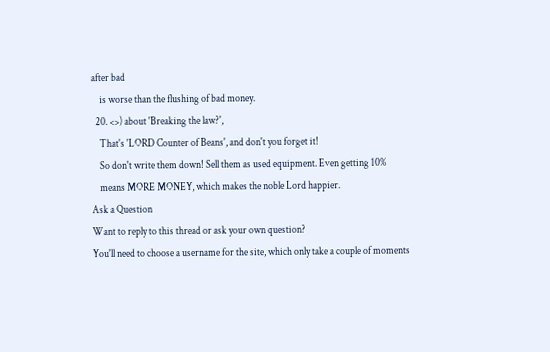after bad
    is worse than the flushing of bad money.
  20. <>) about 'Breaking the law?',
    That's 'LORD Counter of Beans', and don't you forget it!
    So don't write them down! Sell them as used equipment. Even getting 10%
    means MORE MONEY, which makes the noble Lord happier.
Ask a Question
Want to reply to this thread or ask your own question?
You'll need to choose a username for the site, which only take a couple of moments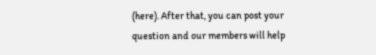(here). After that, you can post your question and our members will help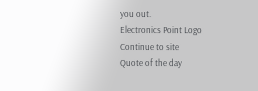you out.
Electronics Point Logo
Continue to site
Quote of the day